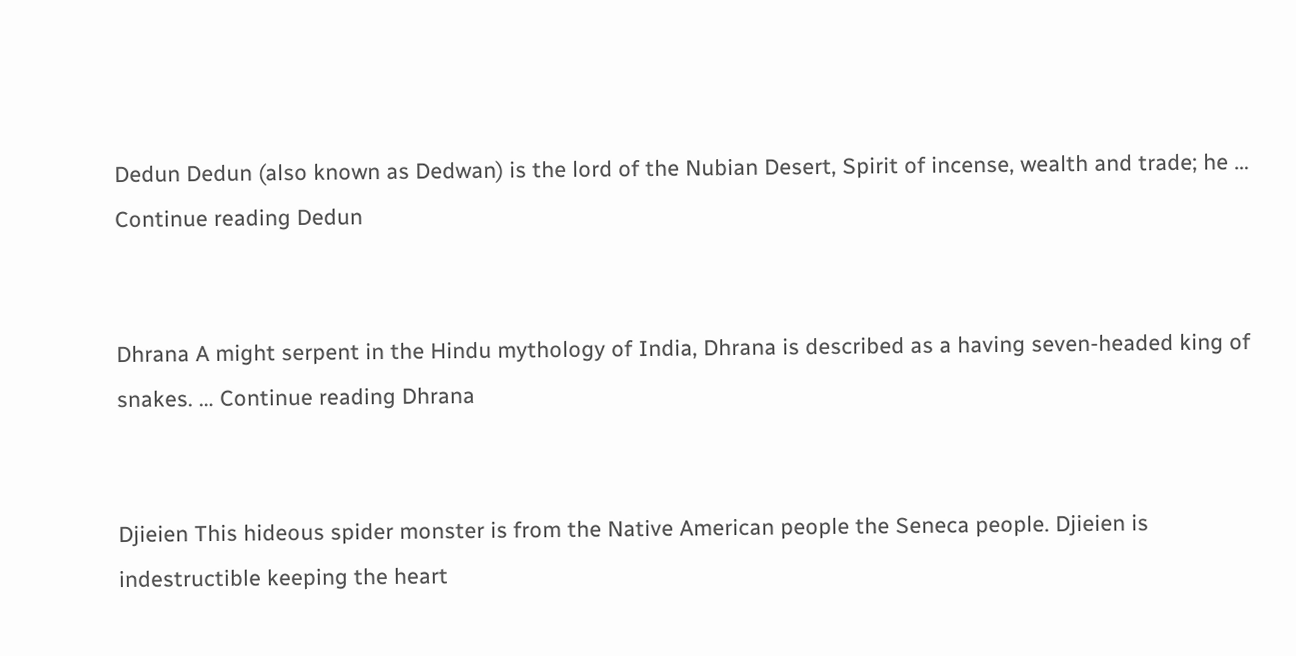Dedun Dedun (also known as Dedwan) is the lord of the Nubian Desert, Spirit of incense, wealth and trade; he … Continue reading Dedun


Dhrana A might serpent in the Hindu mythology of India, Dhrana is described as a having seven-headed king of snakes. … Continue reading Dhrana


Djieien This hideous spider monster is from the Native American people the Seneca people. Djieien is indestructible keeping the heart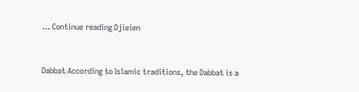… Continue reading Djieien


Dabbat According to Islamic traditions, the Dabbat is a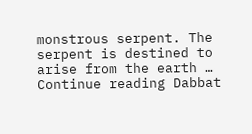monstrous serpent. The serpent is destined to arise from the earth … Continue reading Dabbat